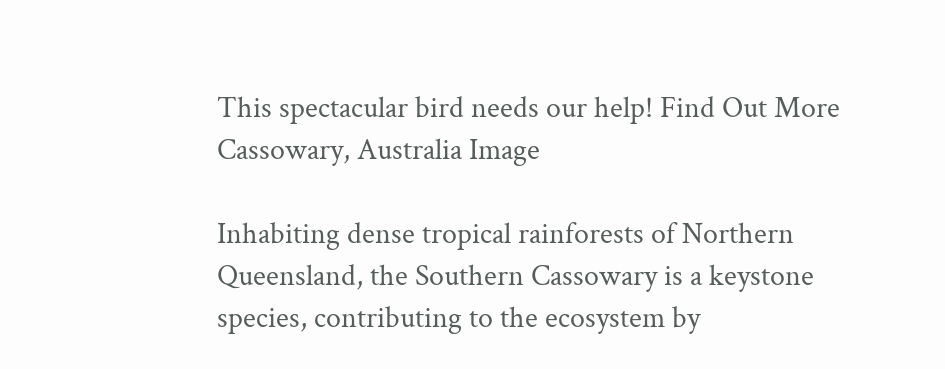This spectacular bird needs our help! Find Out More
Cassowary, Australia Image

Inhabiting dense tropical rainforests of Northern Queensland, the Southern Cassowary is a keystone species, contributing to the ecosystem by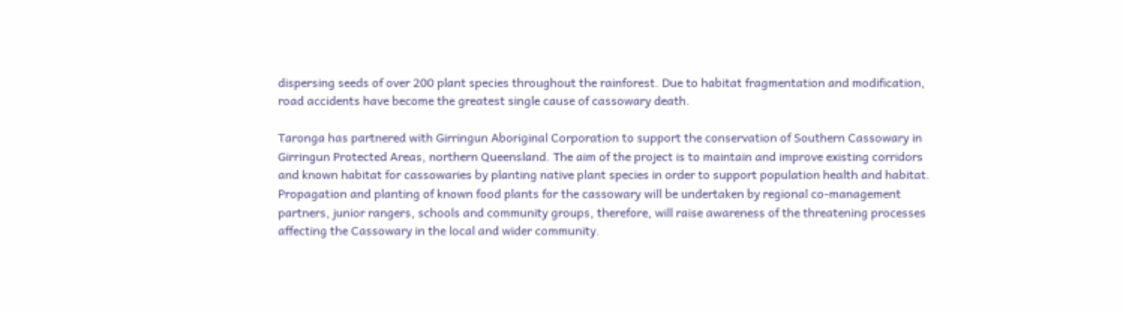dispersing seeds of over 200 plant species throughout the rainforest. Due to habitat fragmentation and modification, road accidents have become the greatest single cause of cassowary death.

Taronga has partnered with Girringun Aboriginal Corporation to support the conservation of Southern Cassowary in Girringun Protected Areas, northern Queensland. The aim of the project is to maintain and improve existing corridors and known habitat for cassowaries by planting native plant species in order to support population health and habitat. Propagation and planting of known food plants for the cassowary will be undertaken by regional co-management partners, junior rangers, schools and community groups, therefore, will raise awareness of the threatening processes affecting the Cassowary in the local and wider community.